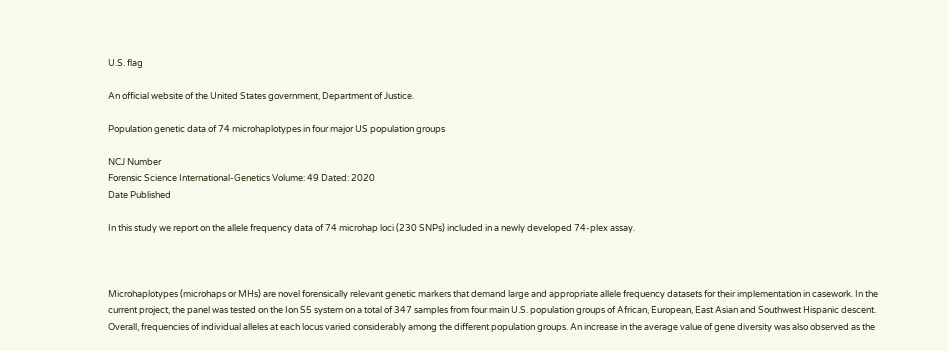U.S. flag

An official website of the United States government, Department of Justice.

Population genetic data of 74 microhaplotypes in four major US population groups

NCJ Number
Forensic Science International-Genetics Volume: 49 Dated: 2020
Date Published

In this study we report on the allele frequency data of 74 microhap loci (230 SNPs) included in a newly developed 74-plex assay.



Microhaplotypes (microhaps or MHs) are novel forensically relevant genetic markers that demand large and appropriate allele frequency datasets for their implementation in casework. In the current project, the panel was tested on the Ion S5 system on a total of 347 samples from four main U.S. population groups of African, European, East Asian and Southwest Hispanic descent. Overall, frequencies of individual alleles at each locus varied considerably among the different population groups. An increase in the average value of gene diversity was also observed as the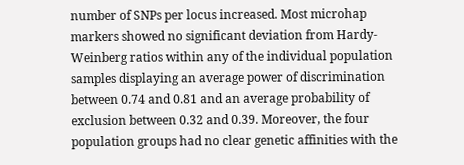number of SNPs per locus increased. Most microhap markers showed no significant deviation from Hardy-Weinberg ratios within any of the individual population samples displaying an average power of discrimination between 0.74 and 0.81 and an average probability of exclusion between 0.32 and 0.39. Moreover, the four population groups had no clear genetic affinities with the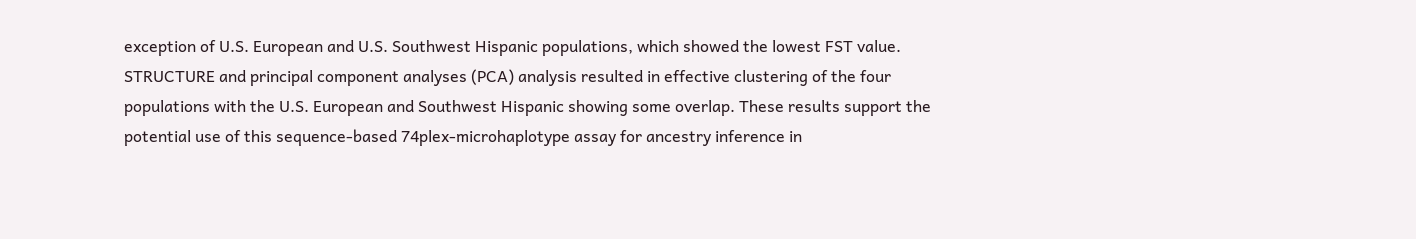exception of U.S. European and U.S. Southwest Hispanic populations, which showed the lowest FST value. STRUCTURE and principal component analyses (PCA) analysis resulted in effective clustering of the four populations with the U.S. European and Southwest Hispanic showing some overlap. These results support the potential use of this sequence-based 74plex-microhaplotype assay for ancestry inference in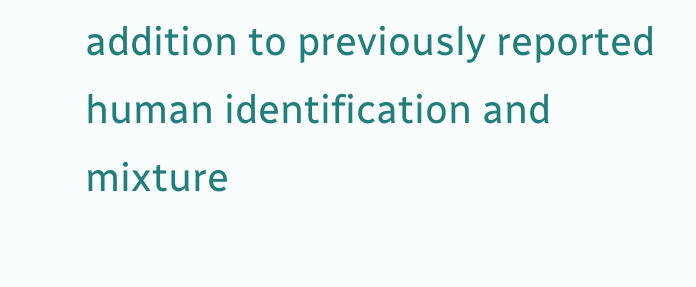addition to previously reported human identification and mixture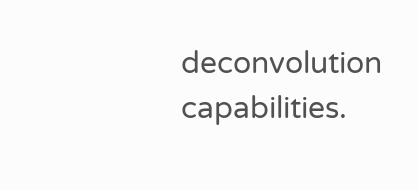deconvolution capabilities.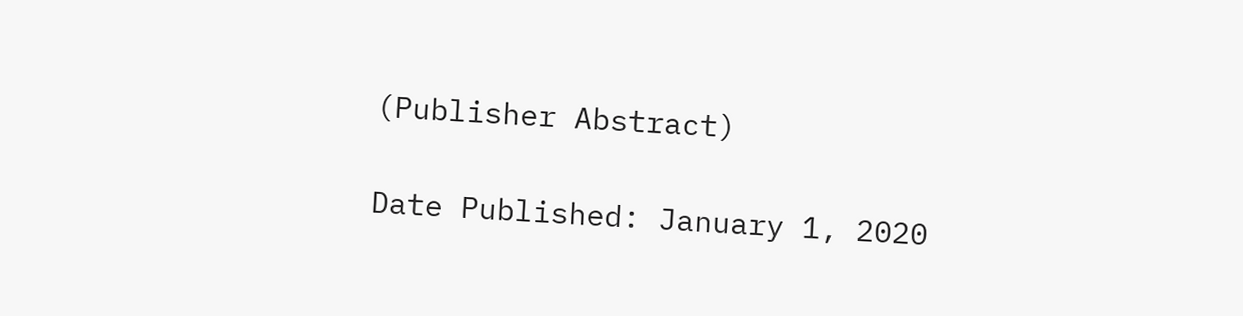(Publisher Abstract)

Date Published: January 1, 2020